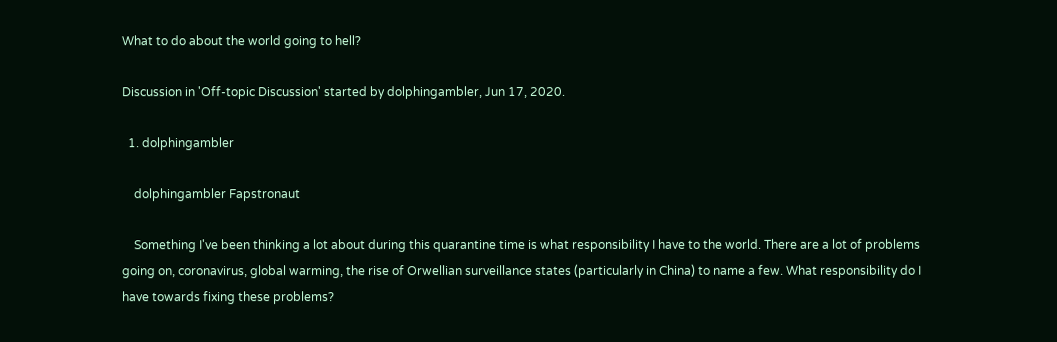What to do about the world going to hell?

Discussion in 'Off-topic Discussion' started by dolphingambler, Jun 17, 2020.

  1. dolphingambler

    dolphingambler Fapstronaut

    Something I've been thinking a lot about during this quarantine time is what responsibility I have to the world. There are a lot of problems going on, coronavirus, global warming, the rise of Orwellian surveillance states (particularly in China) to name a few. What responsibility do I have towards fixing these problems?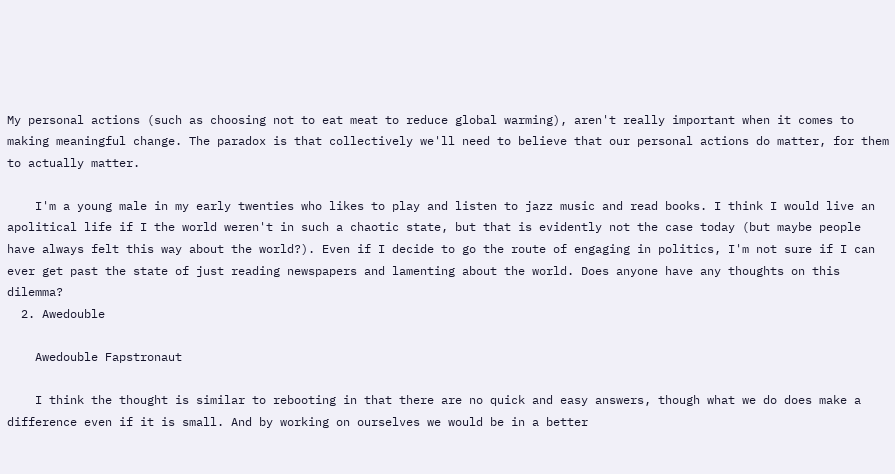My personal actions (such as choosing not to eat meat to reduce global warming), aren't really important when it comes to making meaningful change. The paradox is that collectively we'll need to believe that our personal actions do matter, for them to actually matter.

    I'm a young male in my early twenties who likes to play and listen to jazz music and read books. I think I would live an apolitical life if I the world weren't in such a chaotic state, but that is evidently not the case today (but maybe people have always felt this way about the world?). Even if I decide to go the route of engaging in politics, I'm not sure if I can ever get past the state of just reading newspapers and lamenting about the world. Does anyone have any thoughts on this dilemma?
  2. Awedouble

    Awedouble Fapstronaut

    I think the thought is similar to rebooting in that there are no quick and easy answers, though what we do does make a difference even if it is small. And by working on ourselves we would be in a better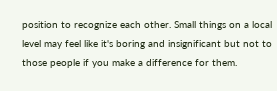position to recognize each other. Small things on a local level may feel like it's boring and insignificant but not to those people if you make a difference for them.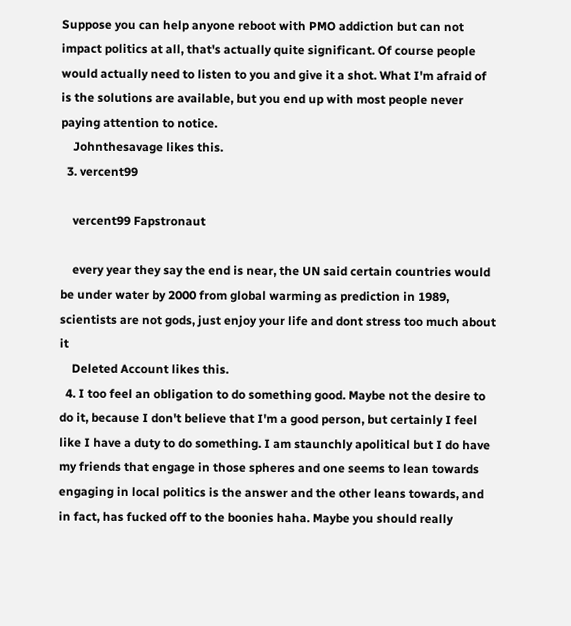Suppose you can help anyone reboot with PMO addiction but can not impact politics at all, that's actually quite significant. Of course people would actually need to listen to you and give it a shot. What I'm afraid of is the solutions are available, but you end up with most people never paying attention to notice.
    Johnthesavage likes this.
  3. vercent99

    vercent99 Fapstronaut

    every year they say the end is near, the UN said certain countries would be under water by 2000 from global warming as prediction in 1989, scientists are not gods, just enjoy your life and dont stress too much about it
    Deleted Account likes this.
  4. I too feel an obligation to do something good. Maybe not the desire to do it, because I don't believe that I'm a good person, but certainly I feel like I have a duty to do something. I am staunchly apolitical but I do have my friends that engage in those spheres and one seems to lean towards engaging in local politics is the answer and the other leans towards, and in fact, has fucked off to the boonies haha. Maybe you should really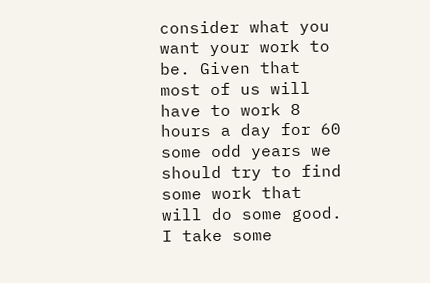consider what you want your work to be. Given that most of us will have to work 8 hours a day for 60 some odd years we should try to find some work that will do some good. I take some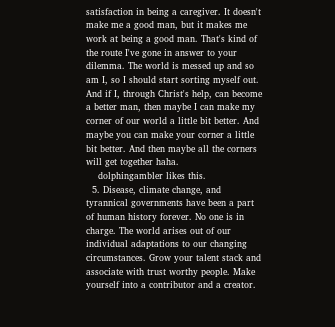satisfaction in being a caregiver. It doesn't make me a good man, but it makes me work at being a good man. That's kind of the route I've gone in answer to your dilemma. The world is messed up and so am I, so I should start sorting myself out. And if I, through Christ's help, can become a better man, then maybe I can make my corner of our world a little bit better. And maybe you can make your corner a little bit better. And then maybe all the corners will get together haha.
    dolphingambler likes this.
  5. Disease, climate change, and tyrannical governments have been a part of human history forever. No one is in charge. The world arises out of our individual adaptations to our changing circumstances. Grow your talent stack and associate with trust worthy people. Make yourself into a contributor and a creator.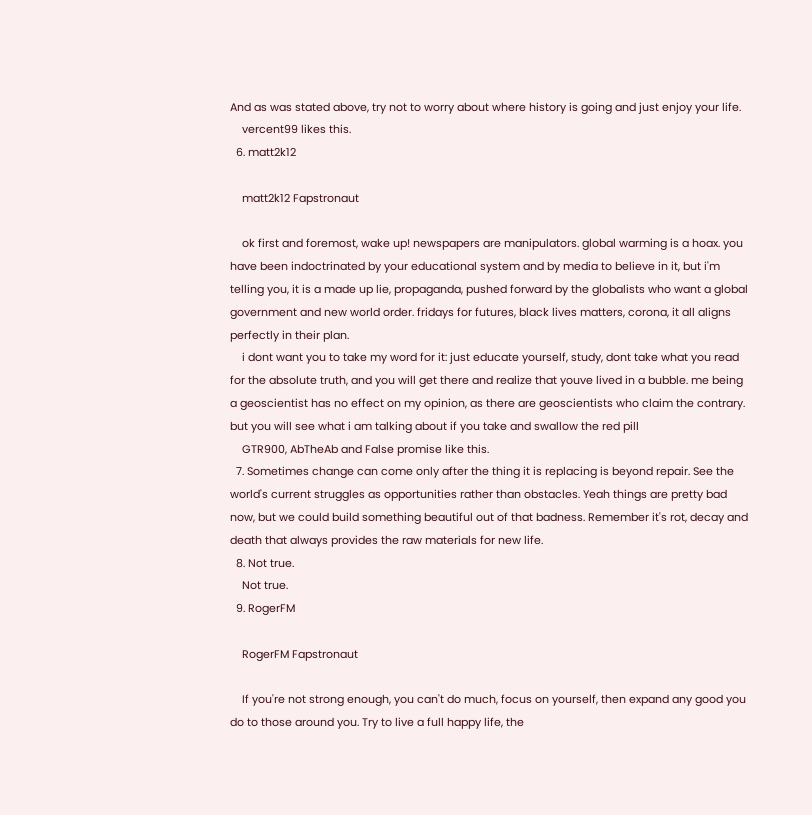And as was stated above, try not to worry about where history is going and just enjoy your life.
    vercent99 likes this.
  6. matt2k12

    matt2k12 Fapstronaut

    ok first and foremost, wake up! newspapers are manipulators. global warming is a hoax. you have been indoctrinated by your educational system and by media to believe in it, but i'm telling you, it is a made up lie, propaganda, pushed forward by the globalists who want a global government and new world order. fridays for futures, black lives matters, corona, it all aligns perfectly in their plan.
    i dont want you to take my word for it: just educate yourself, study, dont take what you read for the absolute truth, and you will get there and realize that youve lived in a bubble. me being a geoscientist has no effect on my opinion, as there are geoscientists who claim the contrary. but you will see what i am talking about if you take and swallow the red pill
    GTR900, AbTheAb and False promise like this.
  7. Sometimes change can come only after the thing it is replacing is beyond repair. See the world's current struggles as opportunities rather than obstacles. Yeah things are pretty bad now, but we could build something beautiful out of that badness. Remember it's rot, decay and death that always provides the raw materials for new life.
  8. Not true.
    Not true.
  9. RogerFM

    RogerFM Fapstronaut

    If you're not strong enough, you can't do much, focus on yourself, then expand any good you do to those around you. Try to live a full happy life, the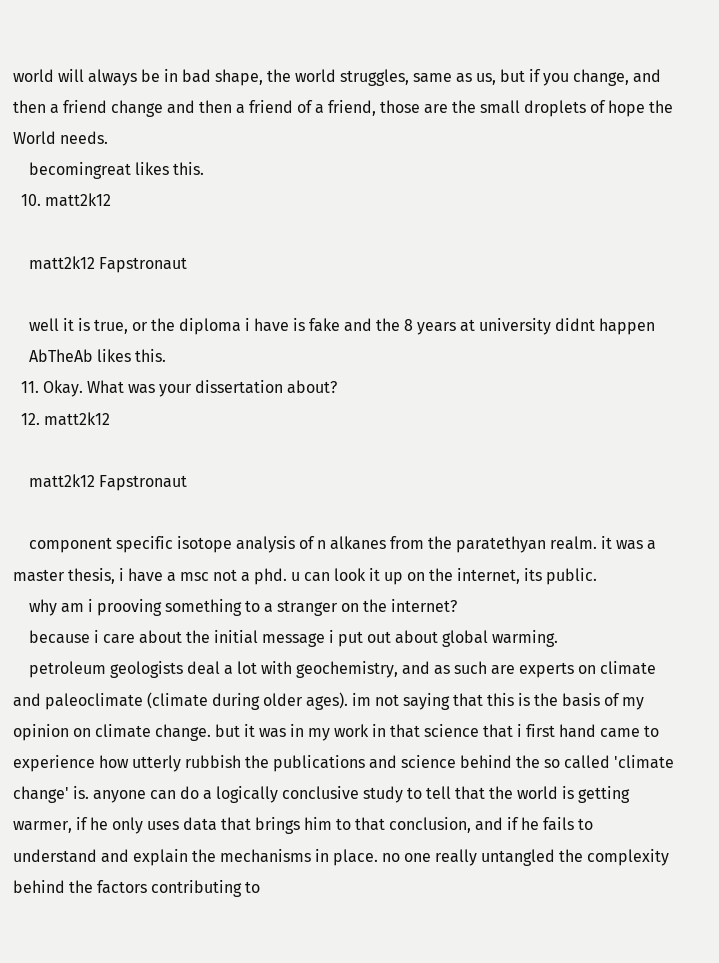world will always be in bad shape, the world struggles, same as us, but if you change, and then a friend change and then a friend of a friend, those are the small droplets of hope the World needs.
    becomingreat likes this.
  10. matt2k12

    matt2k12 Fapstronaut

    well it is true, or the diploma i have is fake and the 8 years at university didnt happen
    AbTheAb likes this.
  11. Okay. What was your dissertation about?
  12. matt2k12

    matt2k12 Fapstronaut

    component specific isotope analysis of n alkanes from the paratethyan realm. it was a master thesis, i have a msc not a phd. u can look it up on the internet, its public.
    why am i prooving something to a stranger on the internet?
    because i care about the initial message i put out about global warming.
    petroleum geologists deal a lot with geochemistry, and as such are experts on climate and paleoclimate (climate during older ages). im not saying that this is the basis of my opinion on climate change. but it was in my work in that science that i first hand came to experience how utterly rubbish the publications and science behind the so called 'climate change' is. anyone can do a logically conclusive study to tell that the world is getting warmer, if he only uses data that brings him to that conclusion, and if he fails to understand and explain the mechanisms in place. no one really untangled the complexity behind the factors contributing to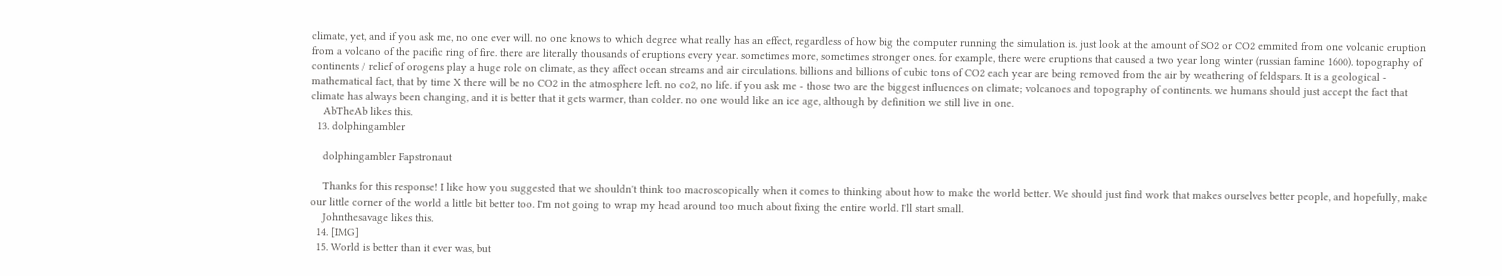climate, yet, and if you ask me, no one ever will. no one knows to which degree what really has an effect, regardless of how big the computer running the simulation is. just look at the amount of SO2 or CO2 emmited from one volcanic eruption from a volcano of the pacific ring of fire. there are literally thousands of eruptions every year. sometimes more, sometimes stronger ones. for example, there were eruptions that caused a two year long winter (russian famine 1600). topography of continents / relief of orogens play a huge role on climate, as they affect ocean streams and air circulations. billions and billions of cubic tons of CO2 each year are being removed from the air by weathering of feldspars. It is a geological - mathematical fact, that by time X there will be no CO2 in the atmosphere left. no co2, no life. if you ask me - those two are the biggest influences on climate; volcanoes and topography of continents. we humans should just accept the fact that climate has always been changing, and it is better that it gets warmer, than colder. no one would like an ice age, although by definition we still live in one.
    AbTheAb likes this.
  13. dolphingambler

    dolphingambler Fapstronaut

    Thanks for this response! I like how you suggested that we shouldn't think too macroscopically when it comes to thinking about how to make the world better. We should just find work that makes ourselves better people, and hopefully, make our little corner of the world a little bit better too. I'm not going to wrap my head around too much about fixing the entire world. I'll start small.
    Johnthesavage likes this.
  14. [IMG]
  15. World is better than it ever was, but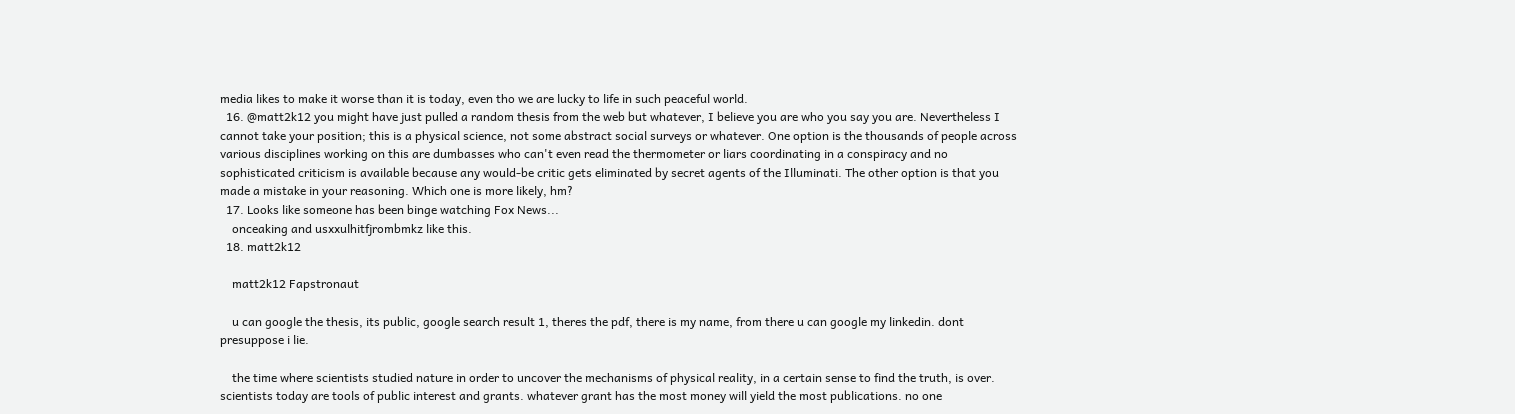media likes to make it worse than it is today, even tho we are lucky to life in such peaceful world.
  16. @matt2k12 you might have just pulled a random thesis from the web but whatever, I believe you are who you say you are. Nevertheless I cannot take your position; this is a physical science, not some abstract social surveys or whatever. One option is the thousands of people across various disciplines working on this are dumbasses who can't even read the thermometer or liars coordinating in a conspiracy and no sophisticated criticism is available because any would-be critic gets eliminated by secret agents of the Illuminati. The other option is that you made a mistake in your reasoning. Which one is more likely, hm?
  17. Looks like someone has been binge watching Fox News...
    onceaking and usxxulhitfjrombmkz like this.
  18. matt2k12

    matt2k12 Fapstronaut

    u can google the thesis, its public, google search result 1, theres the pdf, there is my name, from there u can google my linkedin. dont presuppose i lie.

    the time where scientists studied nature in order to uncover the mechanisms of physical reality, in a certain sense to find the truth, is over. scientists today are tools of public interest and grants. whatever grant has the most money will yield the most publications. no one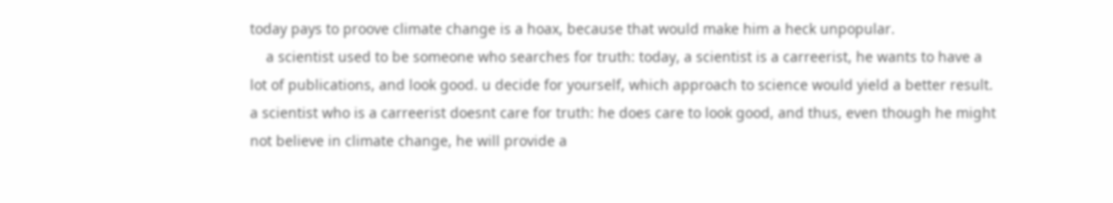today pays to proove climate change is a hoax, because that would make him a heck unpopular.
    a scientist used to be someone who searches for truth: today, a scientist is a carreerist, he wants to have a lot of publications, and look good. u decide for yourself, which approach to science would yield a better result. a scientist who is a carreerist doesnt care for truth: he does care to look good, and thus, even though he might not believe in climate change, he will provide a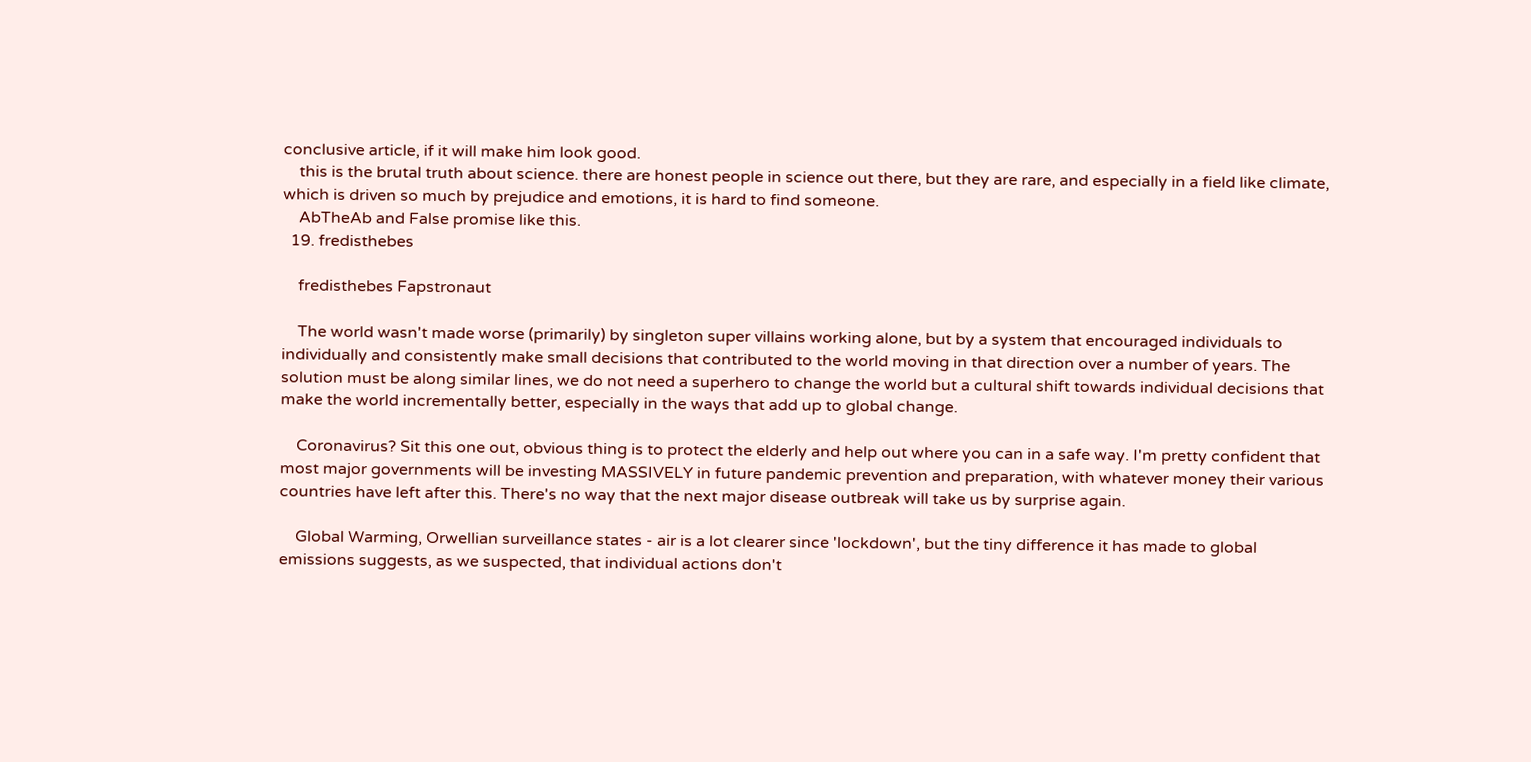conclusive article, if it will make him look good.
    this is the brutal truth about science. there are honest people in science out there, but they are rare, and especially in a field like climate, which is driven so much by prejudice and emotions, it is hard to find someone.
    AbTheAb and False promise like this.
  19. fredisthebes

    fredisthebes Fapstronaut

    The world wasn't made worse (primarily) by singleton super villains working alone, but by a system that encouraged individuals to individually and consistently make small decisions that contributed to the world moving in that direction over a number of years. The solution must be along similar lines, we do not need a superhero to change the world but a cultural shift towards individual decisions that make the world incrementally better, especially in the ways that add up to global change.

    Coronavirus? Sit this one out, obvious thing is to protect the elderly and help out where you can in a safe way. I'm pretty confident that most major governments will be investing MASSIVELY in future pandemic prevention and preparation, with whatever money their various countries have left after this. There's no way that the next major disease outbreak will take us by surprise again.

    Global Warming, Orwellian surveillance states - air is a lot clearer since 'lockdown', but the tiny difference it has made to global emissions suggests, as we suspected, that individual actions don't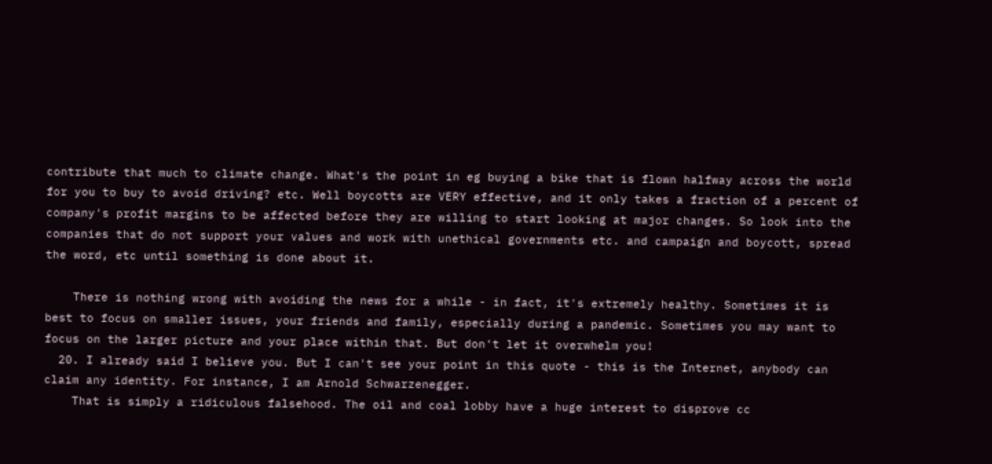contribute that much to climate change. What's the point in eg buying a bike that is flown halfway across the world for you to buy to avoid driving? etc. Well boycotts are VERY effective, and it only takes a fraction of a percent of company's profit margins to be affected before they are willing to start looking at major changes. So look into the companies that do not support your values and work with unethical governments etc. and campaign and boycott, spread the word, etc until something is done about it.

    There is nothing wrong with avoiding the news for a while - in fact, it's extremely healthy. Sometimes it is best to focus on smaller issues, your friends and family, especially during a pandemic. Sometimes you may want to focus on the larger picture and your place within that. But don't let it overwhelm you!
  20. I already said I believe you. But I can't see your point in this quote - this is the Internet, anybody can claim any identity. For instance, I am Arnold Schwarzenegger.
    That is simply a ridiculous falsehood. The oil and coal lobby have a huge interest to disprove cc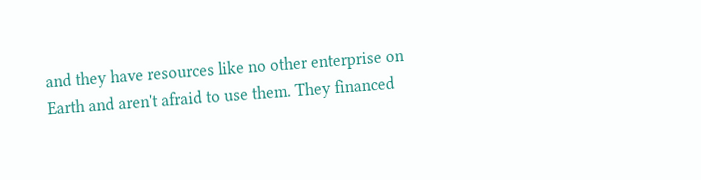and they have resources like no other enterprise on Earth and aren't afraid to use them. They financed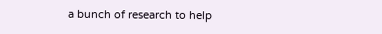a bunch of research to help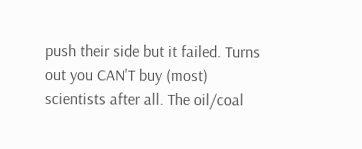push their side but it failed. Turns out you CAN'T buy (most) scientists after all. The oil/coal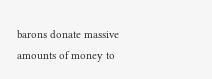barons donate massive amounts of money to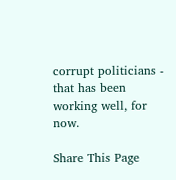corrupt politicians - that has been working well, for now.

Share This Page